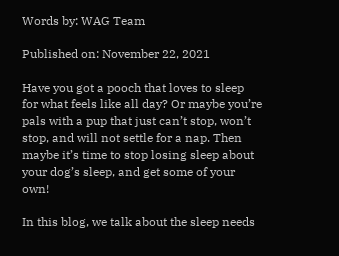Words by: WAG Team

Published on: November 22, 2021

Have you got a pooch that loves to sleep for what feels like all day? Or maybe you’re pals with a pup that just can’t stop, won’t stop, and will not settle for a nap. Then maybe it’s time to stop losing sleep about your dog’s sleep, and get some of your own!

In this blog, we talk about the sleep needs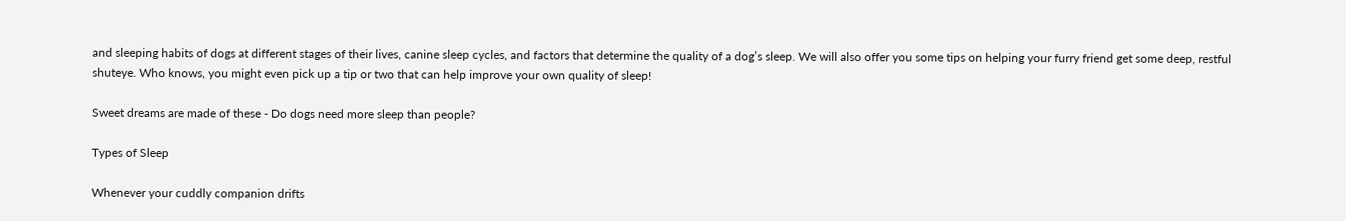and sleeping habits of dogs at different stages of their lives, canine sleep cycles, and factors that determine the quality of a dog’s sleep. We will also offer you some tips on helping your furry friend get some deep, restful shuteye. Who knows, you might even pick up a tip or two that can help improve your own quality of sleep!

Sweet dreams are made of these - Do dogs need more sleep than people?

Types of Sleep

Whenever your cuddly companion drifts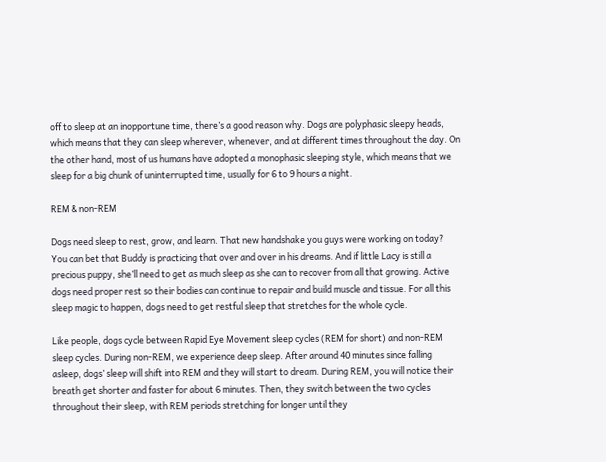off to sleep at an inopportune time, there’s a good reason why. Dogs are polyphasic sleepy heads, which means that they can sleep wherever, whenever, and at different times throughout the day. On the other hand, most of us humans have adopted a monophasic sleeping style, which means that we sleep for a big chunk of uninterrupted time, usually for 6 to 9 hours a night.

REM & non-REM

Dogs need sleep to rest, grow, and learn. That new handshake you guys were working on today? You can bet that Buddy is practicing that over and over in his dreams. And if little Lacy is still a precious puppy, she’ll need to get as much sleep as she can to recover from all that growing. Active dogs need proper rest so their bodies can continue to repair and build muscle and tissue. For all this sleep magic to happen, dogs need to get restful sleep that stretches for the whole cycle.

Like people, dogs cycle between Rapid Eye Movement sleep cycles (REM for short) and non-REM sleep cycles. During non-REM, we experience deep sleep. After around 40 minutes since falling asleep, dogs’ sleep will shift into REM and they will start to dream. During REM, you will notice their breath get shorter and faster for about 6 minutes. Then, they switch between the two cycles throughout their sleep, with REM periods stretching for longer until they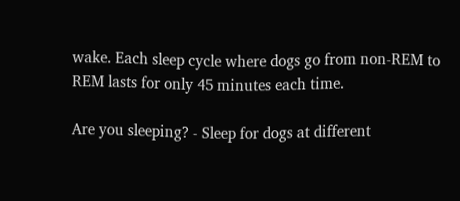wake. Each sleep cycle where dogs go from non-REM to REM lasts for only 45 minutes each time.

Are you sleeping? - Sleep for dogs at different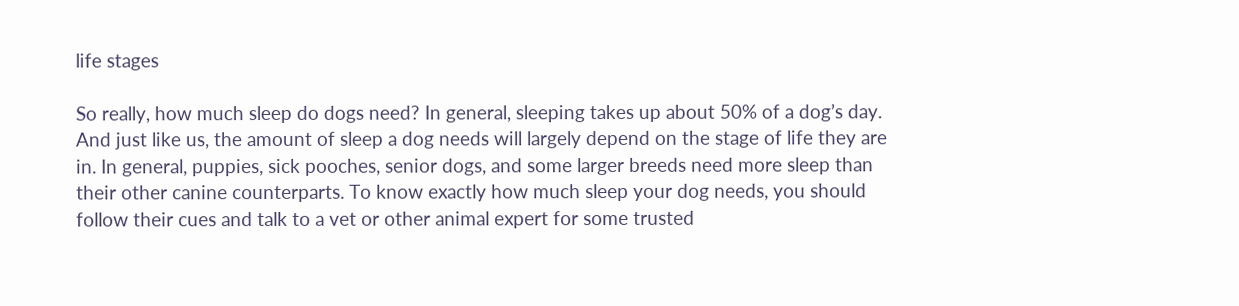life stages

So really, how much sleep do dogs need? In general, sleeping takes up about 50% of a dog’s day. And just like us, the amount of sleep a dog needs will largely depend on the stage of life they are in. In general, puppies, sick pooches, senior dogs, and some larger breeds need more sleep than their other canine counterparts. To know exactly how much sleep your dog needs, you should follow their cues and talk to a vet or other animal expert for some trusted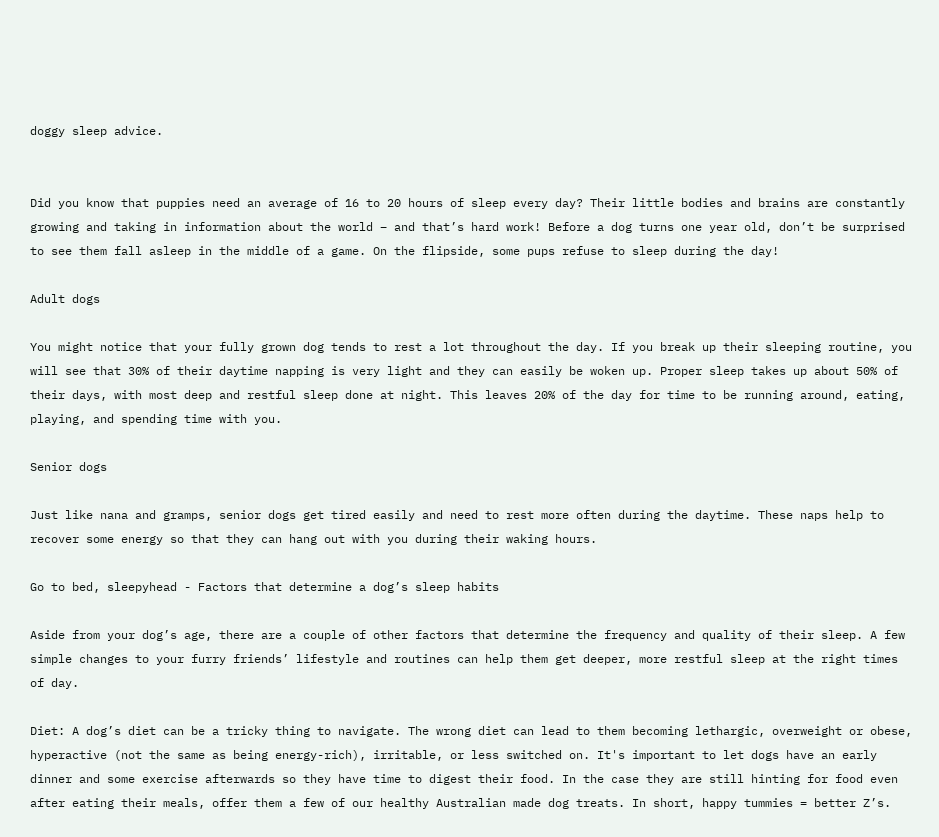doggy sleep advice.


Did you know that puppies need an average of 16 to 20 hours of sleep every day? Their little bodies and brains are constantly growing and taking in information about the world – and that’s hard work! Before a dog turns one year old, don’t be surprised to see them fall asleep in the middle of a game. On the flipside, some pups refuse to sleep during the day!

Adult dogs

You might notice that your fully grown dog tends to rest a lot throughout the day. If you break up their sleeping routine, you will see that 30% of their daytime napping is very light and they can easily be woken up. Proper sleep takes up about 50% of their days, with most deep and restful sleep done at night. This leaves 20% of the day for time to be running around, eating, playing, and spending time with you.

Senior dogs

Just like nana and gramps, senior dogs get tired easily and need to rest more often during the daytime. These naps help to recover some energy so that they can hang out with you during their waking hours.

Go to bed, sleepyhead - Factors that determine a dog’s sleep habits

Aside from your dog’s age, there are a couple of other factors that determine the frequency and quality of their sleep. A few simple changes to your furry friends’ lifestyle and routines can help them get deeper, more restful sleep at the right times of day.

Diet: A dog’s diet can be a tricky thing to navigate. The wrong diet can lead to them becoming lethargic, overweight or obese, hyperactive (not the same as being energy-rich), irritable, or less switched on. It's important to let dogs have an early dinner and some exercise afterwards so they have time to digest their food. In the case they are still hinting for food even after eating their meals, offer them a few of our healthy Australian made dog treats. In short, happy tummies = better Z’s.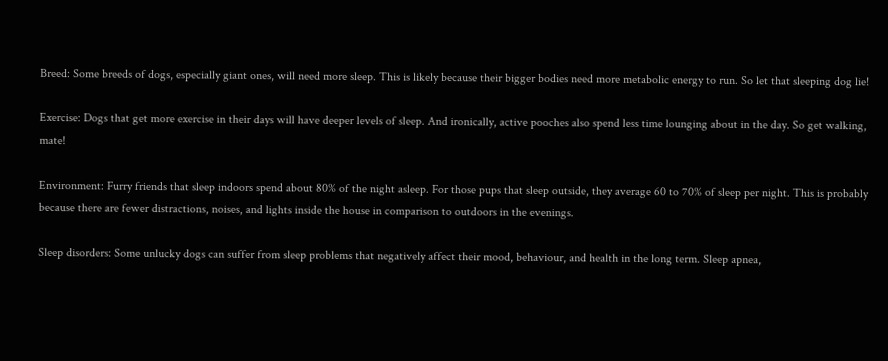Breed: Some breeds of dogs, especially giant ones, will need more sleep. This is likely because their bigger bodies need more metabolic energy to run. So let that sleeping dog lie!

Exercise: Dogs that get more exercise in their days will have deeper levels of sleep. And ironically, active pooches also spend less time lounging about in the day. So get walking, mate!

Environment: Furry friends that sleep indoors spend about 80% of the night asleep. For those pups that sleep outside, they average 60 to 70% of sleep per night. This is probably because there are fewer distractions, noises, and lights inside the house in comparison to outdoors in the evenings.

Sleep disorders: Some unlucky dogs can suffer from sleep problems that negatively affect their mood, behaviour, and health in the long term. Sleep apnea,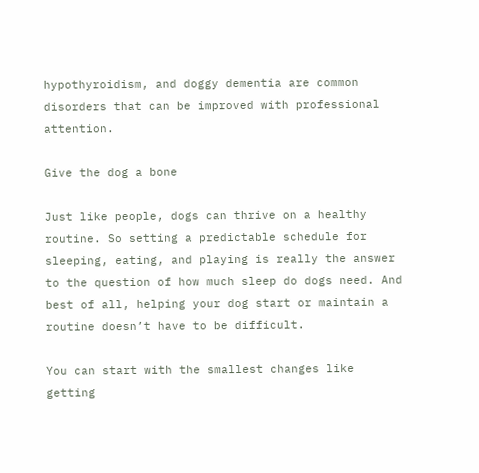hypothyroidism, and doggy dementia are common disorders that can be improved with professional attention.

Give the dog a bone

Just like people, dogs can thrive on a healthy routine. So setting a predictable schedule for sleeping, eating, and playing is really the answer to the question of how much sleep do dogs need. And best of all, helping your dog start or maintain a routine doesn’t have to be difficult.

You can start with the smallest changes like getting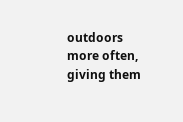outdoors more often, giving them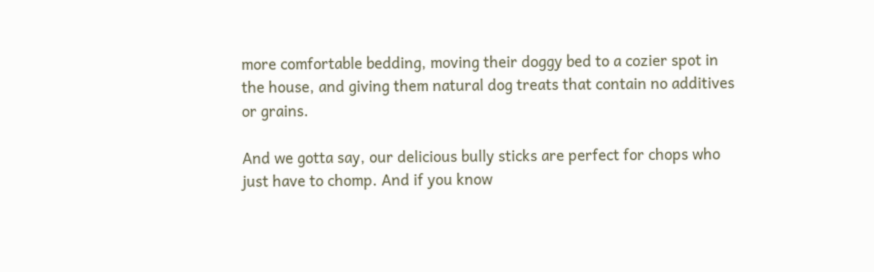more comfortable bedding, moving their doggy bed to a cozier spot in the house, and giving them natural dog treats that contain no additives or grains.

And we gotta say, our delicious bully sticks are perfect for chops who just have to chomp. And if you know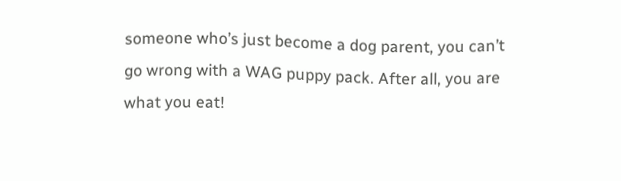someone who’s just become a dog parent, you can’t go wrong with a WAG puppy pack. After all, you are what you eat!